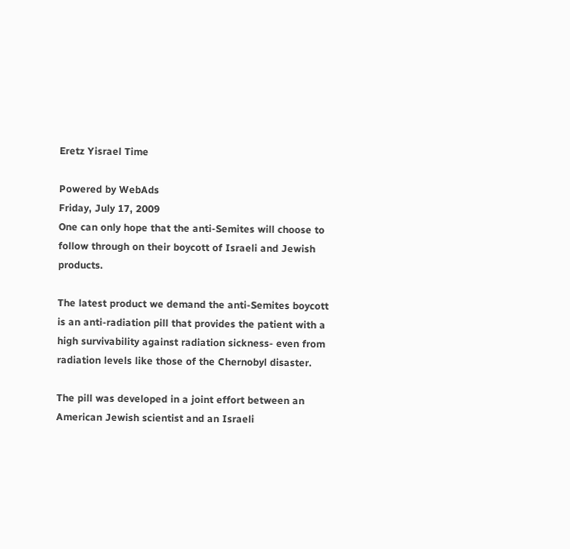Eretz Yisrael Time

Powered by WebAds
Friday, July 17, 2009
One can only hope that the anti-Semites will choose to follow through on their boycott of Israeli and Jewish products.

The latest product we demand the anti-Semites boycott is an anti-radiation pill that provides the patient with a high survivability against radiation sickness- even from radiation levels like those of the Chernobyl disaster.

The pill was developed in a joint effort between an American Jewish scientist and an Israeli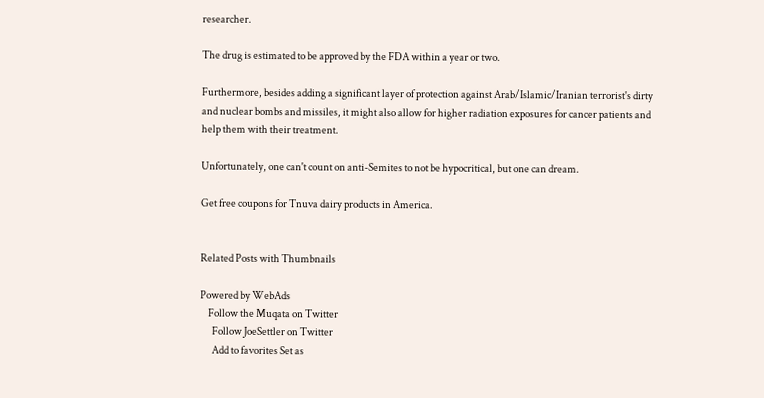researcher.

The drug is estimated to be approved by the FDA within a year or two.

Furthermore, besides adding a significant layer of protection against Arab/Islamic/Iranian terrorist's dirty and nuclear bombs and missiles, it might also allow for higher radiation exposures for cancer patients and help them with their treatment.

Unfortunately, one can't count on anti-Semites to not be hypocritical, but one can dream.

Get free coupons for Tnuva dairy products in America.


Related Posts with Thumbnails

Powered by WebAds
    Follow the Muqata on Twitter
      Follow JoeSettler on Twitter
      Add to favorites Set as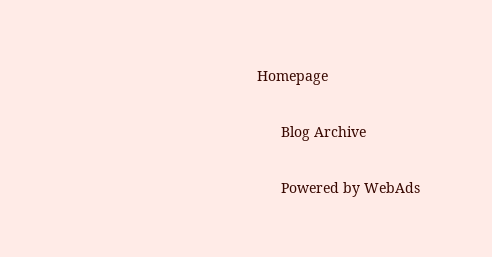Homepage

      Blog Archive

      Powered by WebAds